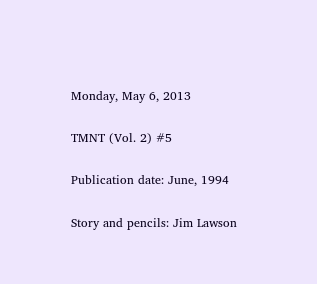Monday, May 6, 2013

TMNT (Vol. 2) #5

Publication date: June, 1994

Story and pencils: Jim Lawson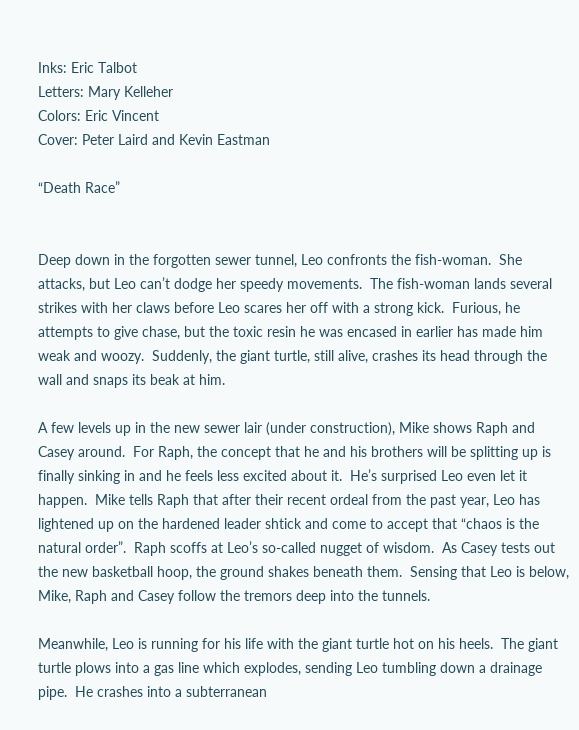Inks: Eric Talbot
Letters: Mary Kelleher
Colors: Eric Vincent
Cover: Peter Laird and Kevin Eastman

“Death Race”


Deep down in the forgotten sewer tunnel, Leo confronts the fish-woman.  She attacks, but Leo can’t dodge her speedy movements.  The fish-woman lands several strikes with her claws before Leo scares her off with a strong kick.  Furious, he attempts to give chase, but the toxic resin he was encased in earlier has made him weak and woozy.  Suddenly, the giant turtle, still alive, crashes its head through the wall and snaps its beak at him.

A few levels up in the new sewer lair (under construction), Mike shows Raph and Casey around.  For Raph, the concept that he and his brothers will be splitting up is finally sinking in and he feels less excited about it.  He’s surprised Leo even let it happen.  Mike tells Raph that after their recent ordeal from the past year, Leo has lightened up on the hardened leader shtick and come to accept that “chaos is the natural order”.  Raph scoffs at Leo’s so-called nugget of wisdom.  As Casey tests out the new basketball hoop, the ground shakes beneath them.  Sensing that Leo is below, Mike, Raph and Casey follow the tremors deep into the tunnels.

Meanwhile, Leo is running for his life with the giant turtle hot on his heels.  The giant turtle plows into a gas line which explodes, sending Leo tumbling down a drainage pipe.  He crashes into a subterranean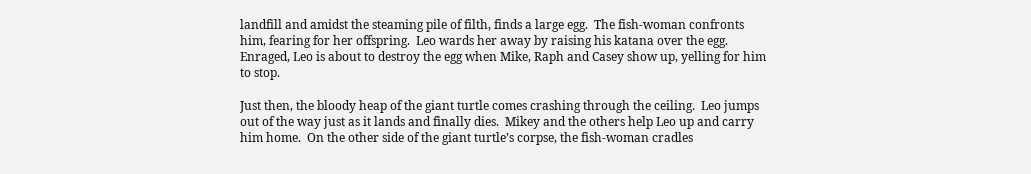landfill and amidst the steaming pile of filth, finds a large egg.  The fish-woman confronts him, fearing for her offspring.  Leo wards her away by raising his katana over the egg.  Enraged, Leo is about to destroy the egg when Mike, Raph and Casey show up, yelling for him to stop.

Just then, the bloody heap of the giant turtle comes crashing through the ceiling.  Leo jumps out of the way just as it lands and finally dies.  Mikey and the others help Leo up and carry him home.  On the other side of the giant turtle’s corpse, the fish-woman cradles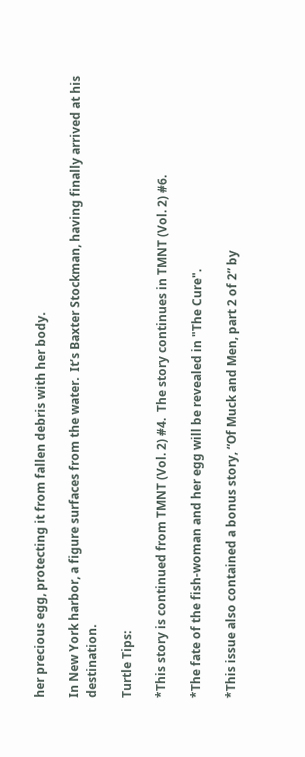her precious egg, protecting it from fallen debris with her body.

In New York harbor, a figure surfaces from the water.  It’s Baxter Stockman, having finally arrived at his destination.

Turtle Tips:

*This story is continued from TMNT (Vol. 2) #4.  The story continues in TMNT (Vol. 2) #6.

*The fate of the fish-woman and her egg will be revealed in "The Cure".

*This issue also contained a bonus story, “Of Muck and Men, part 2 of 2” by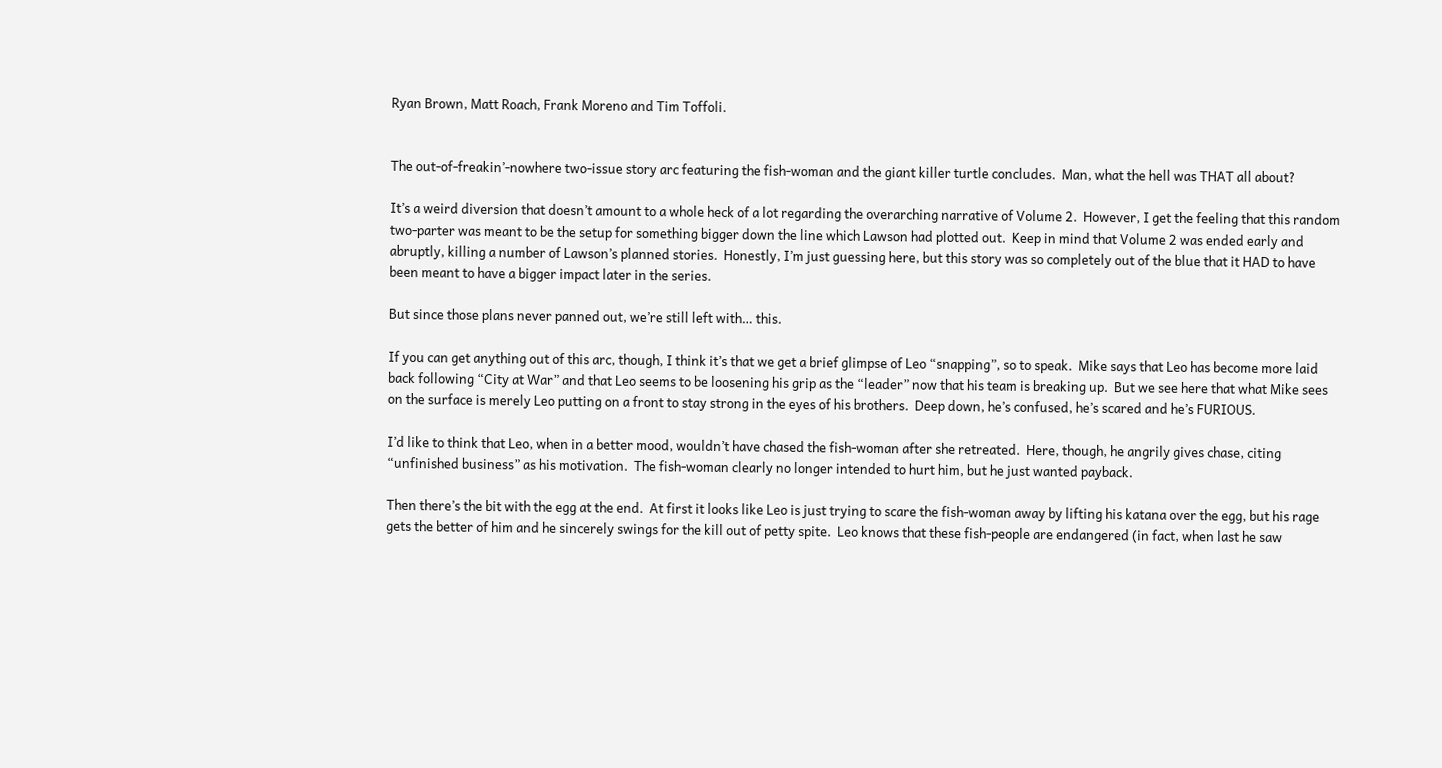Ryan Brown, Matt Roach, Frank Moreno and Tim Toffoli.


The out-of-freakin’-nowhere two-issue story arc featuring the fish-woman and the giant killer turtle concludes.  Man, what the hell was THAT all about?

It’s a weird diversion that doesn’t amount to a whole heck of a lot regarding the overarching narrative of Volume 2.  However, I get the feeling that this random two-parter was meant to be the setup for something bigger down the line which Lawson had plotted out.  Keep in mind that Volume 2 was ended early and abruptly, killing a number of Lawson’s planned stories.  Honestly, I’m just guessing here, but this story was so completely out of the blue that it HAD to have been meant to have a bigger impact later in the series.

But since those plans never panned out, we’re still left with… this.

If you can get anything out of this arc, though, I think it’s that we get a brief glimpse of Leo “snapping”, so to speak.  Mike says that Leo has become more laid back following “City at War” and that Leo seems to be loosening his grip as the “leader” now that his team is breaking up.  But we see here that what Mike sees on the surface is merely Leo putting on a front to stay strong in the eyes of his brothers.  Deep down, he’s confused, he’s scared and he’s FURIOUS.

I’d like to think that Leo, when in a better mood, wouldn’t have chased the fish-woman after she retreated.  Here, though, he angrily gives chase, citing “unfinished business” as his motivation.  The fish-woman clearly no longer intended to hurt him, but he just wanted payback.

Then there’s the bit with the egg at the end.  At first it looks like Leo is just trying to scare the fish-woman away by lifting his katana over the egg, but his rage gets the better of him and he sincerely swings for the kill out of petty spite.  Leo knows that these fish-people are endangered (in fact, when last he saw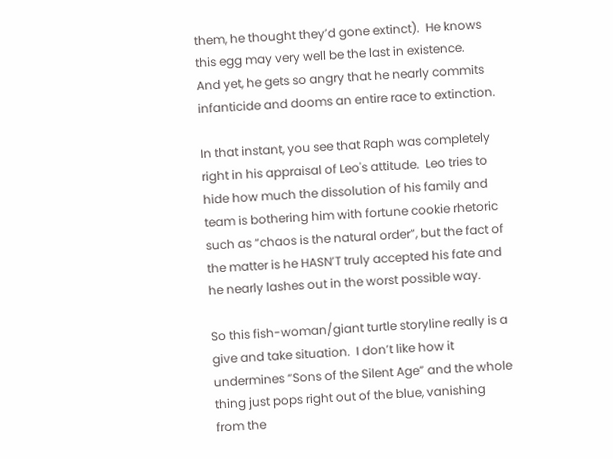them, he thought they’d gone extinct).  He knows this egg may very well be the last in existence.  And yet, he gets so angry that he nearly commits infanticide and dooms an entire race to extinction.

In that instant, you see that Raph was completely right in his appraisal of Leo's attitude.  Leo tries to hide how much the dissolution of his family and team is bothering him with fortune cookie rhetoric such as “chaos is the natural order”, but the fact of the matter is he HASN’T truly accepted his fate and he nearly lashes out in the worst possible way.

So this fish-woman/giant turtle storyline really is a give and take situation.  I don’t like how it undermines “Sons of the Silent Age” and the whole thing just pops right out of the blue, vanishing from the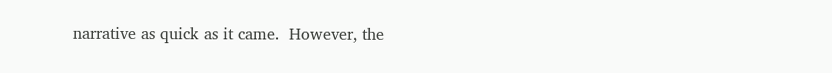narrative as quick as it came.  However, the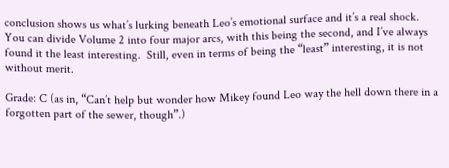conclusion shows us what’s lurking beneath Leo’s emotional surface and it’s a real shock.  You can divide Volume 2 into four major arcs, with this being the second, and I’ve always found it the least interesting.  Still, even in terms of being the “least” interesting, it is not without merit.

Grade: C (as in, “Can’t help but wonder how Mikey found Leo way the hell down there in a forgotten part of the sewer, though”.)